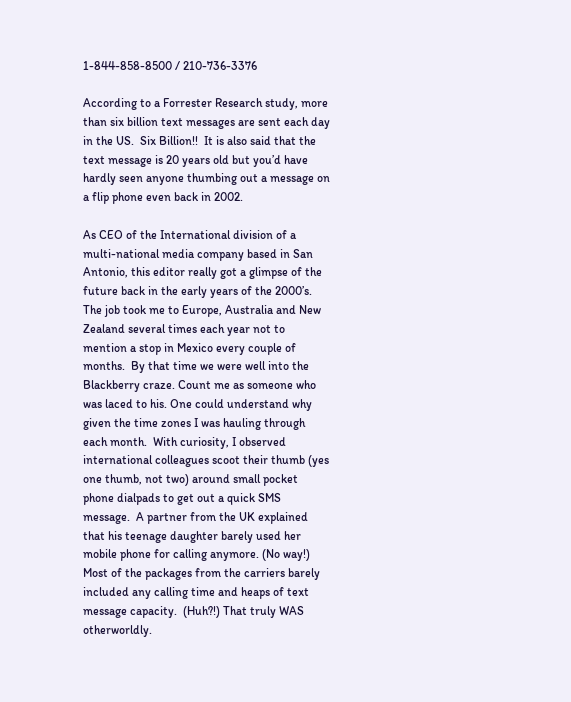1-844-858-8500 / 210-736-3376

According to a Forrester Research study, more than six billion text messages are sent each day in the US.  Six Billion!!  It is also said that the text message is 20 years old but you’d have hardly seen anyone thumbing out a message on a flip phone even back in 2002.

As CEO of the International division of a multi-national media company based in San Antonio, this editor really got a glimpse of the future back in the early years of the 2000’s.  The job took me to Europe, Australia and New Zealand several times each year not to mention a stop in Mexico every couple of months.  By that time we were well into the Blackberry craze. Count me as someone who was laced to his. One could understand why given the time zones I was hauling through each month.  With curiosity, I observed international colleagues scoot their thumb (yes one thumb, not two) around small pocket phone dialpads to get out a quick SMS message.  A partner from the UK explained that his teenage daughter barely used her mobile phone for calling anymore. (No way!) Most of the packages from the carriers barely included any calling time and heaps of text message capacity.  (Huh?!) That truly WAS otherworldly.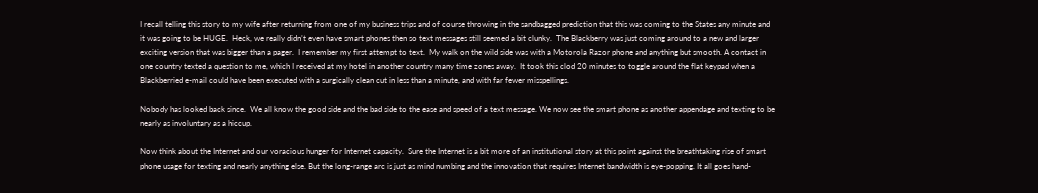I recall telling this story to my wife after returning from one of my business trips and of course throwing in the sandbagged prediction that this was coming to the States any minute and it was going to be HUGE.  Heck, we really didn’t even have smart phones then so text messages still seemed a bit clunky.  The Blackberry was just coming around to a new and larger exciting version that was bigger than a pager.  I remember my first attempt to text.  My walk on the wild side was with a Motorola Razor phone and anything but smooth. A contact in one country texted a question to me, which I received at my hotel in another country many time zones away.  It took this clod 20 minutes to toggle around the flat keypad when a Blackberried e-mail could have been executed with a surgically clean cut in less than a minute, and with far fewer misspellings.

Nobody has looked back since.  We all know the good side and the bad side to the ease and speed of a text message. We now see the smart phone as another appendage and texting to be nearly as involuntary as a hiccup.

Now think about the Internet and our voracious hunger for Internet capacity.  Sure the Internet is a bit more of an institutional story at this point against the breathtaking rise of smart phone usage for texting and nearly anything else. But the long-range arc is just as mind numbing and the innovation that requires Internet bandwidth is eye-popping. It all goes hand-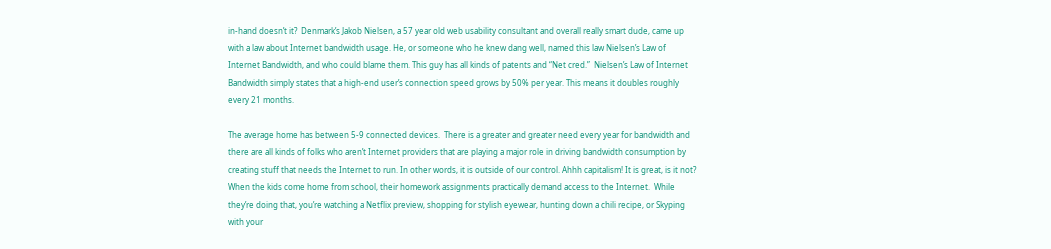in-hand doesn’t it?  Denmark’s Jakob Nielsen, a 57 year old web usability consultant and overall really smart dude, came up with a law about Internet bandwidth usage. He, or someone who he knew dang well, named this law Nielsen’s Law of Internet Bandwidth, and who could blame them. This guy has all kinds of patents and “Net cred.”  Nielsen’s Law of Internet Bandwidth simply states that a high‐end user’s connection speed grows by 50% per year. This means it doubles roughly every 21 months.

The average home has between 5-9 connected devices.  There is a greater and greater need every year for bandwidth and there are all kinds of folks who aren’t Internet providers that are playing a major role in driving bandwidth consumption by creating stuff that needs the Internet to run. In other words, it is outside of our control. Ahhh capitalism! It is great, is it not? When the kids come home from school, their homework assignments practically demand access to the Internet.  While they’re doing that, you’re watching a Netflix preview, shopping for stylish eyewear, hunting down a chili recipe, or Skyping with your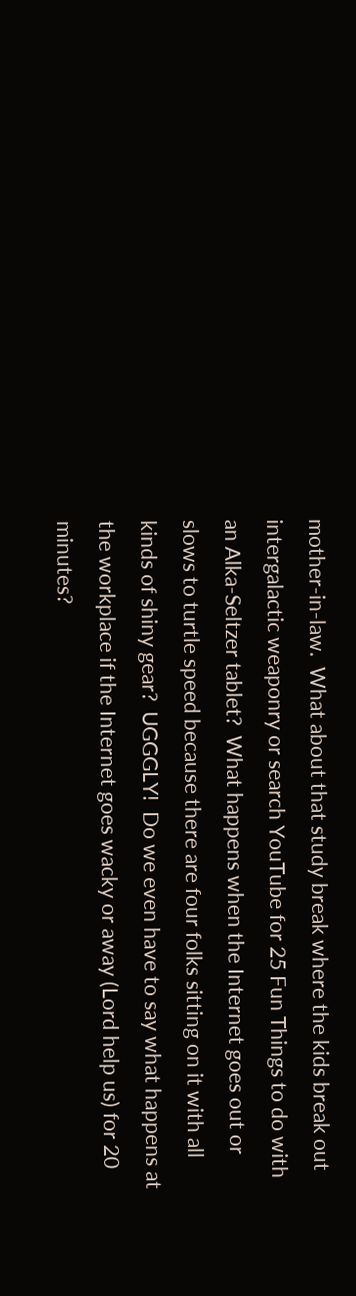mother-in-law.  What about that study break where the kids break out intergalactic weaponry or search YouTube for 25 Fun Things to do with an Alka-Seltzer tablet?  What happens when the Internet goes out or slows to turtle speed because there are four folks sitting on it with all kinds of shiny gear?  UGGGLY!  Do we even have to say what happens at the workplace if the Internet goes wacky or away (Lord help us) for 20 minutes?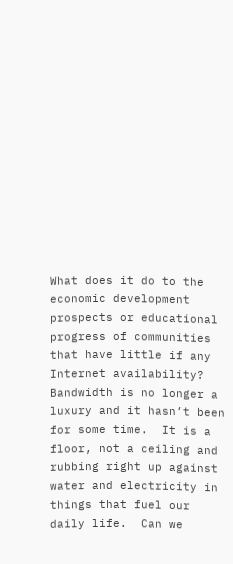What does it do to the economic development prospects or educational progress of communities that have little if any Internet availability?  Bandwidth is no longer a luxury and it hasn’t been for some time.  It is a floor, not a ceiling and rubbing right up against water and electricity in things that fuel our daily life.  Can we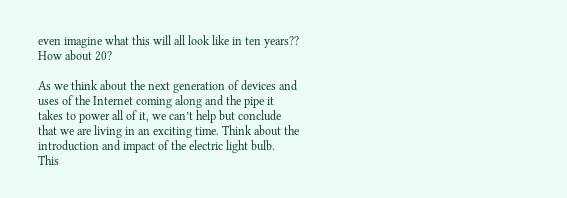even imagine what this will all look like in ten years??  How about 20?

As we think about the next generation of devices and uses of the Internet coming along and the pipe it takes to power all of it, we can’t help but conclude that we are living in an exciting time. Think about the introduction and impact of the electric light bulb.  This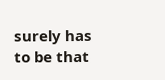surely has to be that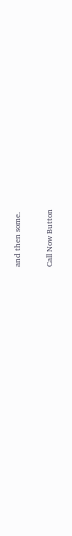and then some.

Call Now Button